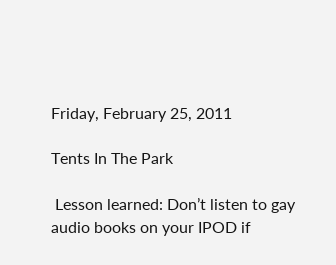Friday, February 25, 2011

Tents In The Park

 Lesson learned: Don’t listen to gay audio books on your IPOD if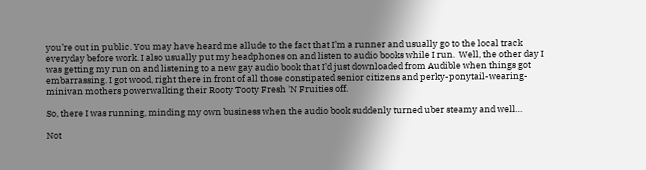you’re out in public. You may have heard me allude to the fact that I’m a runner and usually go to the local track everyday before work. I also usually put my headphones on and listen to audio books while I run.  Well, the other day I was getting my run on and listening to a new gay audio book that I’d just downloaded from Audible when things got embarrassing. I got wood, right there in front of all those constipated senior citizens and perky-ponytail-wearing-minivan mothers powerwalking their Rooty Tooty Fresh 'N Fruities off.

So, there I was running, minding my own business when the audio book suddenly turned uber steamy and well…

Not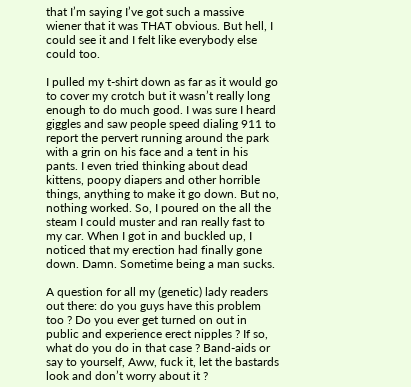that I’m saying I’ve got such a massive wiener that it was THAT obvious. But hell, I could see it and I felt like everybody else could too.

I pulled my t-shirt down as far as it would go to cover my crotch but it wasn’t really long enough to do much good. I was sure I heard giggles and saw people speed dialing 911 to report the pervert running around the park with a grin on his face and a tent in his pants. I even tried thinking about dead kittens, poopy diapers and other horrible things, anything to make it go down. But no, nothing worked. So, I poured on the all the steam I could muster and ran really fast to my car. When I got in and buckled up, I noticed that my erection had finally gone down. Damn. Sometime being a man sucks.

A question for all my (genetic) lady readers out there: do you guys have this problem too ? Do you ever get turned on out in public and experience erect nipples ? If so, what do you do in that case ? Band-aids or say to yourself, Aww, fuck it, let the bastards look and don’t worry about it ?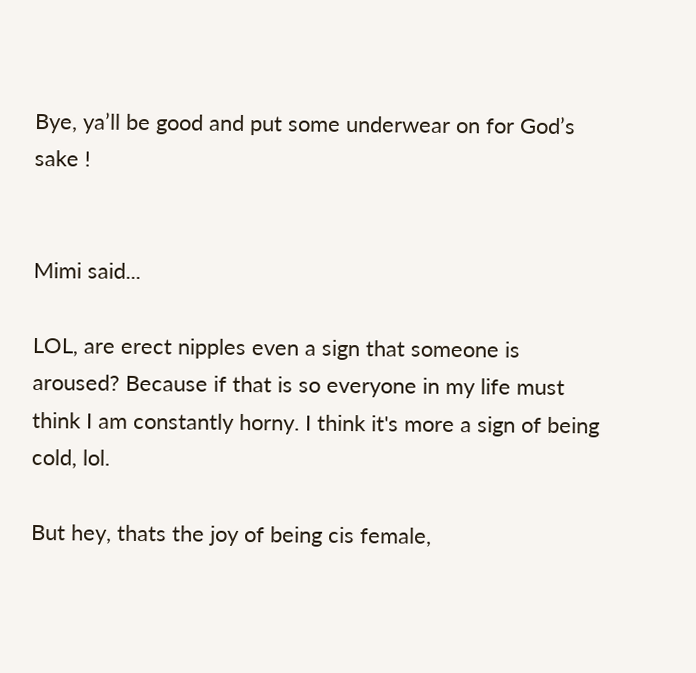Bye, ya’ll be good and put some underwear on for God’s sake !


Mimi said...

LOL, are erect nipples even a sign that someone is aroused? Because if that is so everyone in my life must think I am constantly horny. I think it's more a sign of being cold, lol.

But hey, thats the joy of being cis female,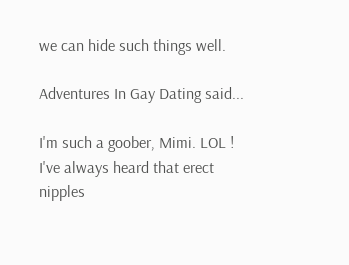we can hide such things well.

Adventures In Gay Dating said...

I'm such a goober, Mimi. LOL ! I've always heard that erect nipples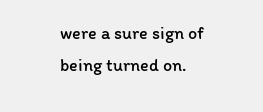were a sure sign of being turned on.